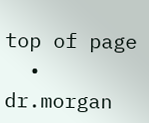top of page
  • dr.morgan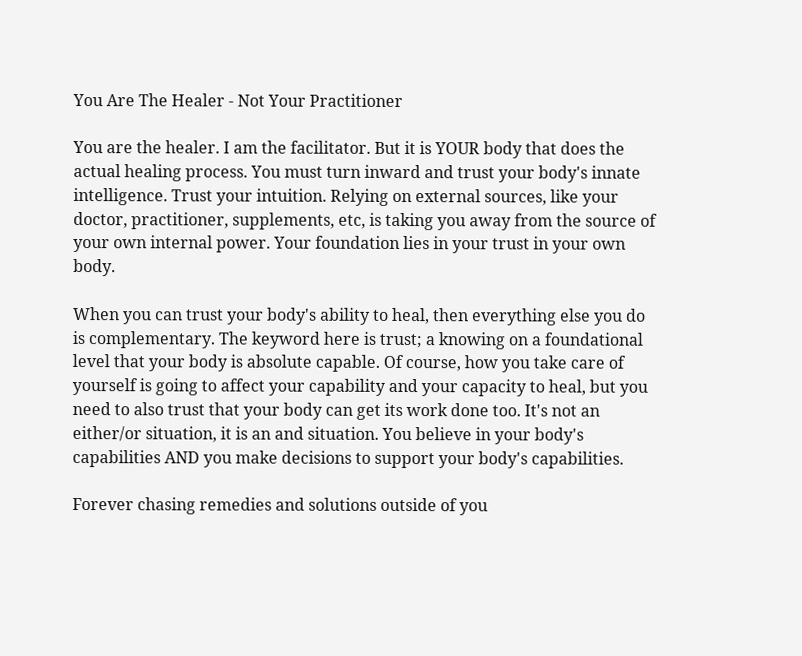You Are The Healer - Not Your Practitioner

You are the healer. I am the facilitator. But it is YOUR body that does the actual healing process. You must turn inward and trust your body's innate intelligence. Trust your intuition. Relying on external sources, like your doctor, practitioner, supplements, etc, is taking you away from the source of your own internal power. Your foundation lies in your trust in your own body.

When you can trust your body's ability to heal, then everything else you do is complementary. The keyword here is trust; a knowing on a foundational level that your body is absolute capable. Of course, how you take care of yourself is going to affect your capability and your capacity to heal, but you need to also trust that your body can get its work done too. It's not an either/or situation, it is an and situation. You believe in your body's capabilities AND you make decisions to support your body's capabilities.

Forever chasing remedies and solutions outside of you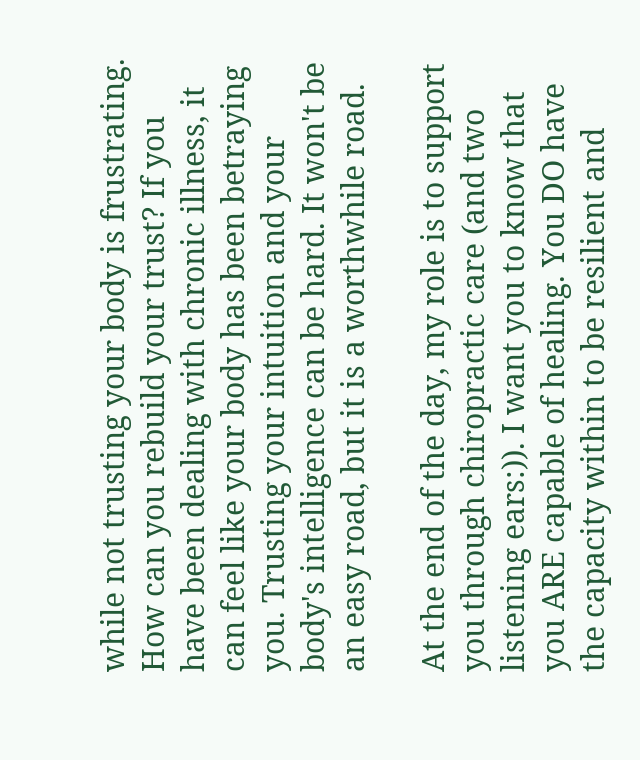while not trusting your body is frustrating. How can you rebuild your trust? If you have been dealing with chronic illness, it can feel like your body has been betraying you. Trusting your intuition and your body's intelligence can be hard. It won't be an easy road, but it is a worthwhile road.

At the end of the day, my role is to support you through chiropractic care (and two listening ears:)). I want you to know that you ARE capable of healing. You DO have the capacity within to be resilient and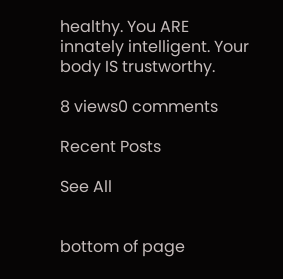healthy. You ARE innately intelligent. Your body IS trustworthy.

8 views0 comments

Recent Posts

See All


bottom of page